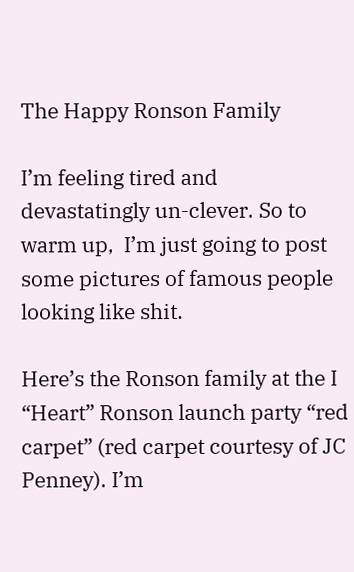The Happy Ronson Family

I’m feeling tired and devastatingly un-clever. So to warm up,  I’m just going to post some pictures of famous people looking like shit.

Here’s the Ronson family at the I “Heart” Ronson launch party “red carpet” (red carpet courtesy of JC Penney). I’m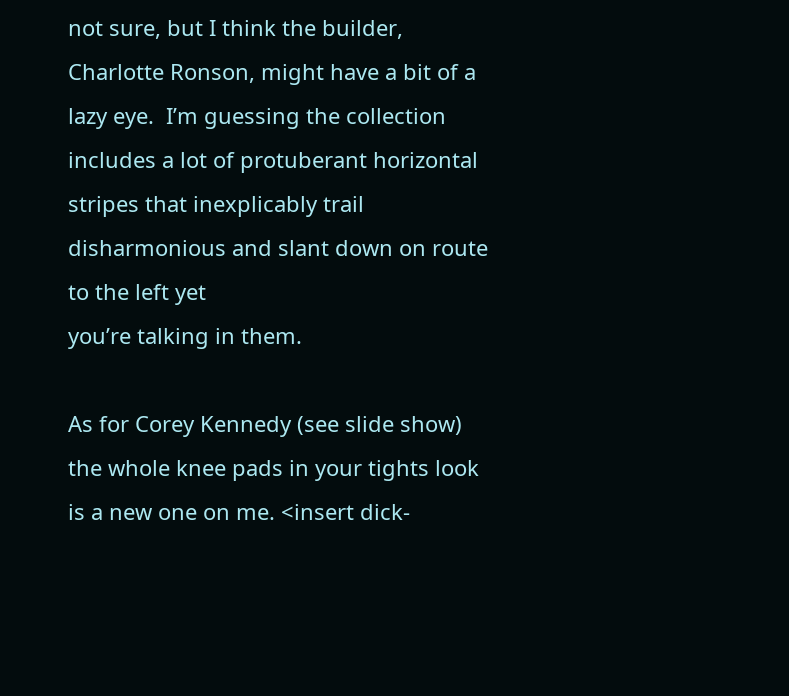not sure, but I think the builder, Charlotte Ronson, might have a bit of a lazy eye.  I’m guessing the collection includes a lot of protuberant horizontal stripes that inexplicably trail disharmonious and slant down on route to the left yet
you’re talking in them.

As for Corey Kennedy (see slide show) the whole knee pads in your tights look is a new one on me. <insert dick-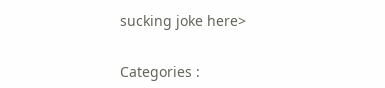sucking joke here>


Categories :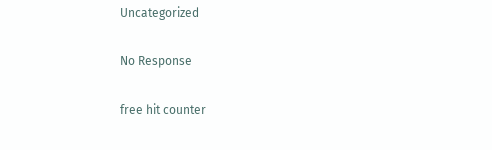Uncategorized

No Response

free hit counter